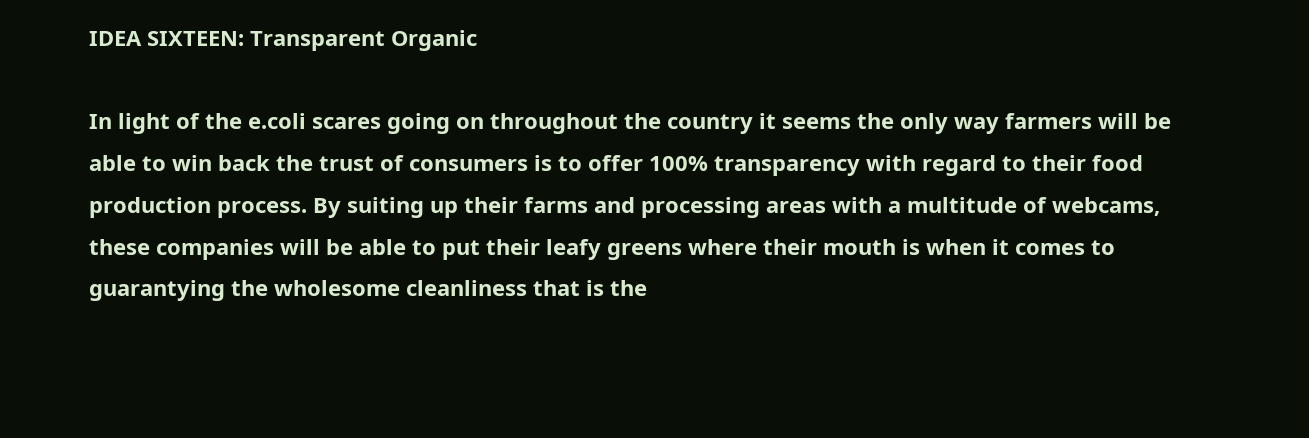IDEA SIXTEEN: Transparent Organic

In light of the e.coli scares going on throughout the country it seems the only way farmers will be able to win back the trust of consumers is to offer 100% transparency with regard to their food production process. By suiting up their farms and processing areas with a multitude of webcams, these companies will be able to put their leafy greens where their mouth is when it comes to guarantying the wholesome cleanliness that is the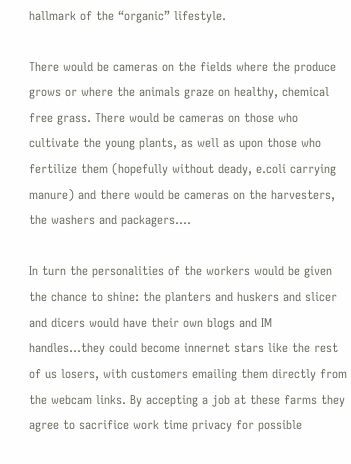hallmark of the “organic” lifestyle.

There would be cameras on the fields where the produce grows or where the animals graze on healthy, chemical free grass. There would be cameras on those who cultivate the young plants, as well as upon those who fertilize them (hopefully without deady, e.coli carrying manure) and there would be cameras on the harvesters, the washers and packagers….

In turn the personalities of the workers would be given the chance to shine: the planters and huskers and slicer and dicers would have their own blogs and IM handles…they could become innernet stars like the rest of us losers, with customers emailing them directly from the webcam links. By accepting a job at these farms they agree to sacrifice work time privacy for possible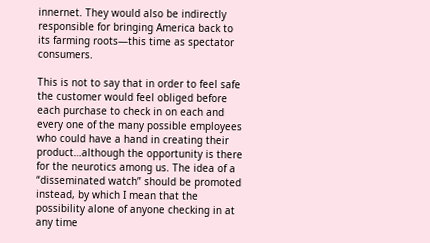innernet. They would also be indirectly responsible for bringing America back to its farming roots—this time as spectator consumers.

This is not to say that in order to feel safe the customer would feel obliged before each purchase to check in on each and every one of the many possible employees who could have a hand in creating their product…although the opportunity is there for the neurotics among us. The idea of a “disseminated watch” should be promoted instead, by which I mean that the possibility alone of anyone checking in at any time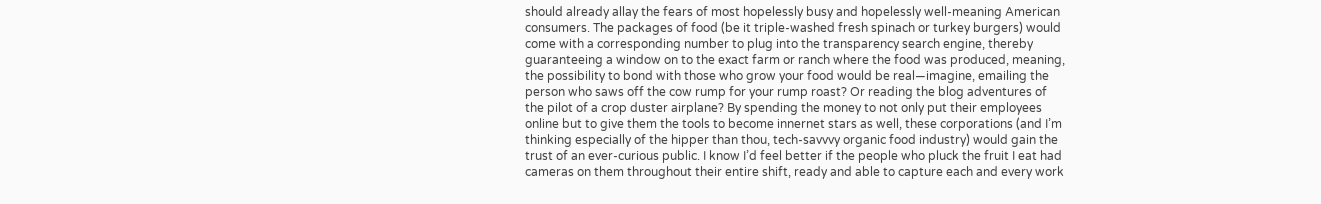should already allay the fears of most hopelessly busy and hopelessly well-meaning American consumers. The packages of food (be it triple-washed fresh spinach or turkey burgers) would come with a corresponding number to plug into the transparency search engine, thereby guaranteeing a window on to the exact farm or ranch where the food was produced, meaning, the possibility to bond with those who grow your food would be real—imagine, emailing the person who saws off the cow rump for your rump roast? Or reading the blog adventures of the pilot of a crop duster airplane? By spending the money to not only put their employees online but to give them the tools to become innernet stars as well, these corporations (and I’m thinking especially of the hipper than thou, tech-savvvy organic food industry) would gain the trust of an ever-curious public. I know I’d feel better if the people who pluck the fruit I eat had cameras on them throughout their entire shift, ready and able to capture each and every work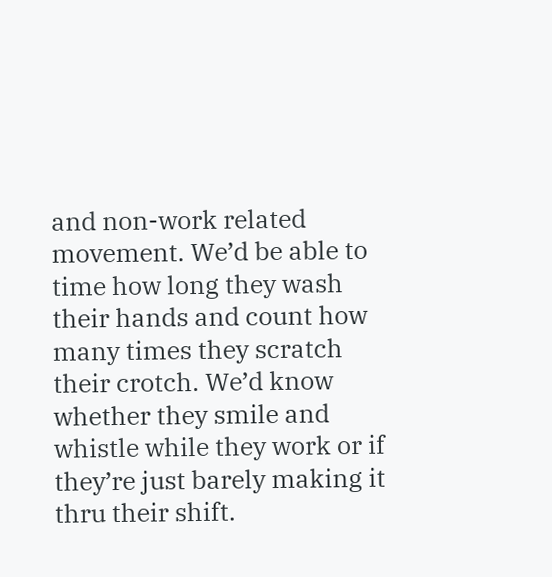and non-work related movement. We’d be able to time how long they wash their hands and count how many times they scratch their crotch. We’d know whether they smile and whistle while they work or if they’re just barely making it thru their shift.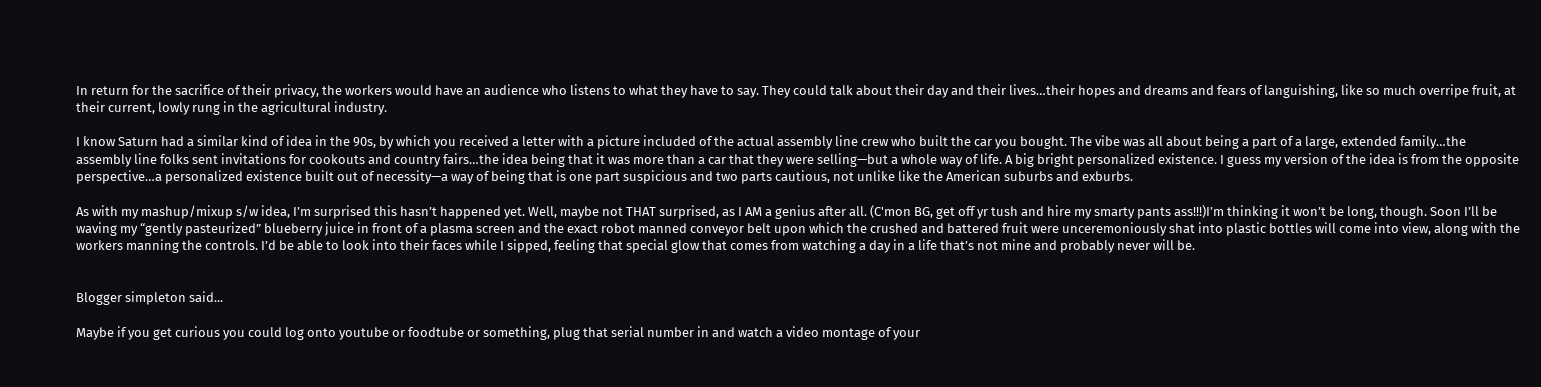In return for the sacrifice of their privacy, the workers would have an audience who listens to what they have to say. They could talk about their day and their lives…their hopes and dreams and fears of languishing, like so much overripe fruit, at their current, lowly rung in the agricultural industry.

I know Saturn had a similar kind of idea in the 90s, by which you received a letter with a picture included of the actual assembly line crew who built the car you bought. The vibe was all about being a part of a large, extended family…the assembly line folks sent invitations for cookouts and country fairs…the idea being that it was more than a car that they were selling—but a whole way of life. A big bright personalized existence. I guess my version of the idea is from the opposite perspective…a personalized existence built out of necessity—a way of being that is one part suspicious and two parts cautious, not unlike like the American suburbs and exburbs.

As with my mashup/mixup s/w idea, I’m surprised this hasn’t happened yet. Well, maybe not THAT surprised, as I AM a genius after all. (C'mon BG, get off yr tush and hire my smarty pants ass!!!)I’m thinking it won’t be long, though. Soon I’ll be waving my “gently pasteurized” blueberry juice in front of a plasma screen and the exact robot manned conveyor belt upon which the crushed and battered fruit were unceremoniously shat into plastic bottles will come into view, along with the workers manning the controls. I’d be able to look into their faces while I sipped, feeling that special glow that comes from watching a day in a life that’s not mine and probably never will be.


Blogger simpleton said...

Maybe if you get curious you could log onto youtube or foodtube or something, plug that serial number in and watch a video montage of your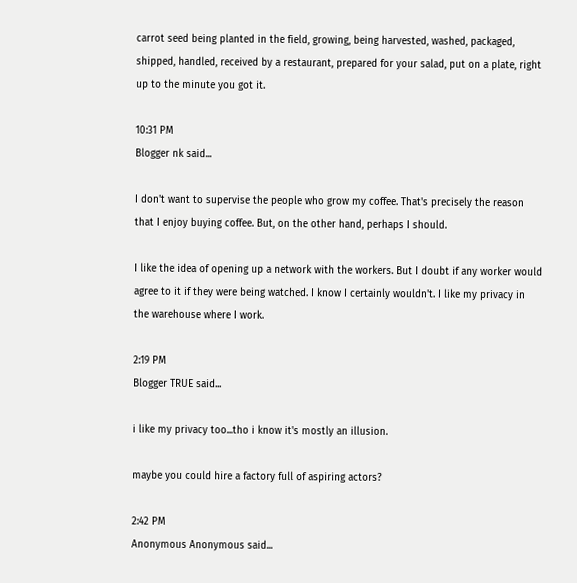carrot seed being planted in the field, growing, being harvested, washed, packaged, shipped, handled, received by a restaurant, prepared for your salad, put on a plate, right up to the minute you got it.

10:31 PM
Blogger nk said...

I don't want to supervise the people who grow my coffee. That's precisely the reason that I enjoy buying coffee. But, on the other hand, perhaps I should.

I like the idea of opening up a network with the workers. But I doubt if any worker would agree to it if they were being watched. I know I certainly wouldn't. I like my privacy in the warehouse where I work.

2:19 PM
Blogger TRUE said...

i like my privacy too...tho i know it's mostly an illusion.

maybe you could hire a factory full of aspiring actors?

2:42 PM
Anonymous Anonymous said...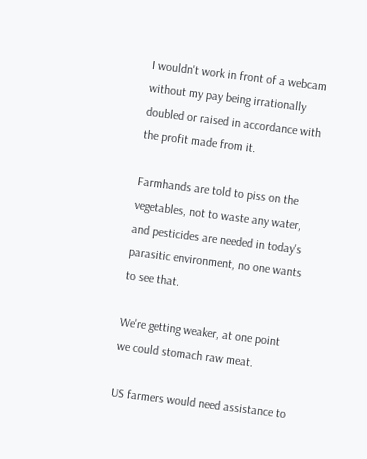I wouldn't work in front of a webcam without my pay being irrationally doubled or raised in accordance with the profit made from it.

Farmhands are told to piss on the vegetables, not to waste any water, and pesticides are needed in today's parasitic environment, no one wants to see that.

We're getting weaker, at one point we could stomach raw meat.

US farmers would need assistance to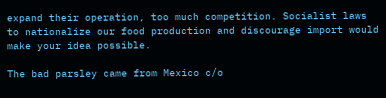expand their operation, too much competition. Socialist laws to nationalize our food production and discourage import would make your idea possible.

The bad parsley came from Mexico c/o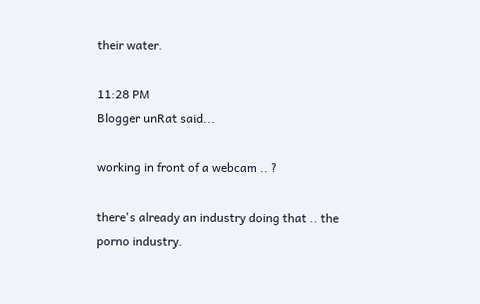their water.

11:28 PM
Blogger unRat said...

working in front of a webcam .. ?

there's already an industry doing that .. the porno industry.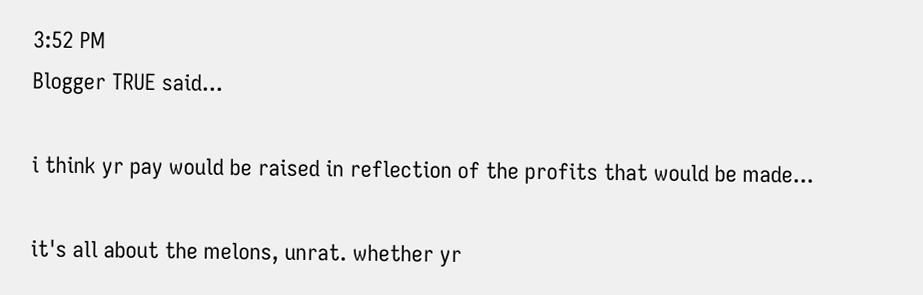3:52 PM
Blogger TRUE said...

i think yr pay would be raised in reflection of the profits that would be made...

it's all about the melons, unrat. whether yr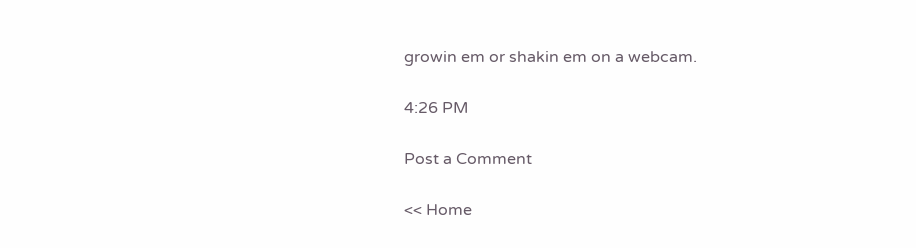growin em or shakin em on a webcam.

4:26 PM

Post a Comment

<< Home